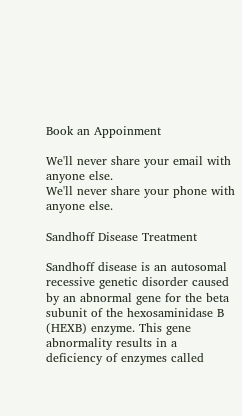Book an Appoinment

We'll never share your email with anyone else.
We'll never share your phone with anyone else.

Sandhoff Disease Treatment

Sandhoff disease is an autosomal recessive genetic disorder caused by an abnormal gene for the beta subunit of the hexosaminidase B (HEXB) enzyme. This gene abnormality results in a deficiency of enzymes called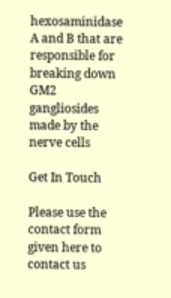hexosaminidase A and B that are responsible for breaking down GM2 gangliosides made by the nerve cells

Get In Touch

Please use the contact form given here to contact us